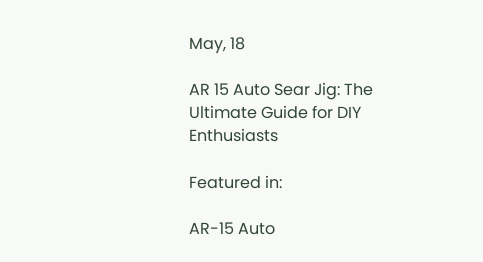May, 18

AR 15 Auto Sear Jig: The Ultimate Guide for DIY Enthusiasts

Featured in:

AR-15 Auto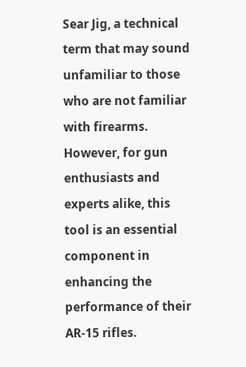Sear Jig, a technical term that may sound unfamiliar to those who are not familiar with firearms. However, for gun enthusiasts and experts alike, this tool is an essential component in enhancing the performance of their AR-15 rifles.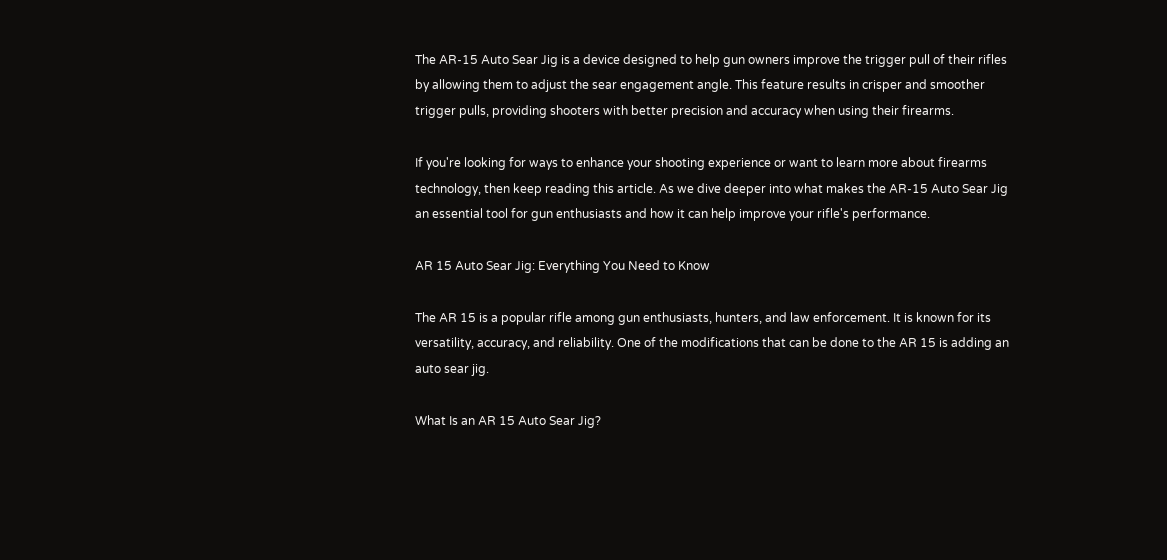The AR-15 Auto Sear Jig is a device designed to help gun owners improve the trigger pull of their rifles by allowing them to adjust the sear engagement angle. This feature results in crisper and smoother trigger pulls, providing shooters with better precision and accuracy when using their firearms.

If you're looking for ways to enhance your shooting experience or want to learn more about firearms technology, then keep reading this article. As we dive deeper into what makes the AR-15 Auto Sear Jig an essential tool for gun enthusiasts and how it can help improve your rifle's performance.

AR 15 Auto Sear Jig: Everything You Need to Know

The AR 15 is a popular rifle among gun enthusiasts, hunters, and law enforcement. It is known for its versatility, accuracy, and reliability. One of the modifications that can be done to the AR 15 is adding an auto sear jig.

What Is an AR 15 Auto Sear Jig?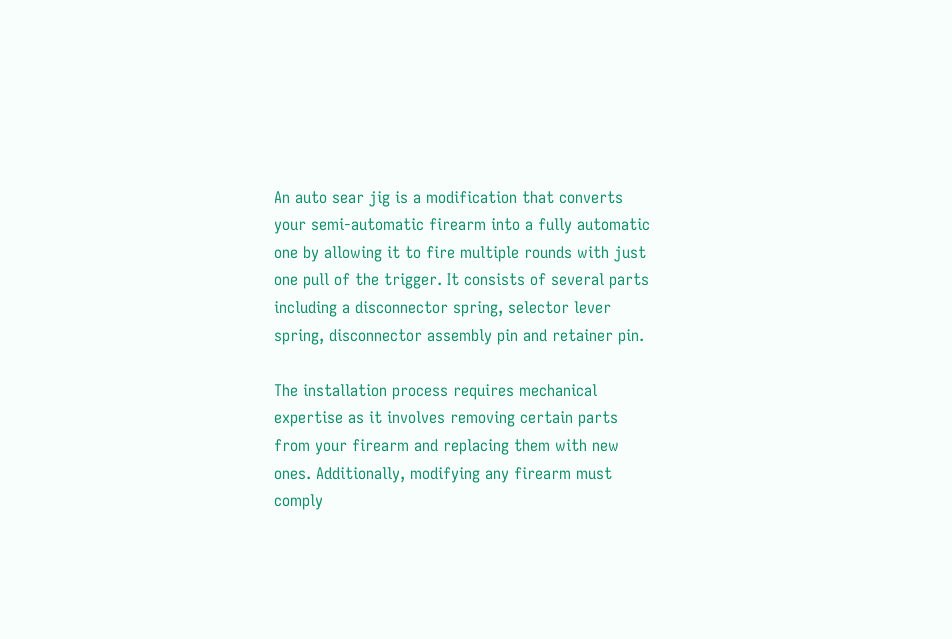An auto sear jig is a modification that converts your semi-automatic firearm into a fully automatic one by allowing it to fire multiple rounds with just one pull of the trigger. It consists of several parts including a disconnector spring, selector lever spring, disconnector assembly pin and retainer pin.

The installation process requires mechanical expertise as it involves removing certain parts from your firearm and replacing them with new ones. Additionally, modifying any firearm must comply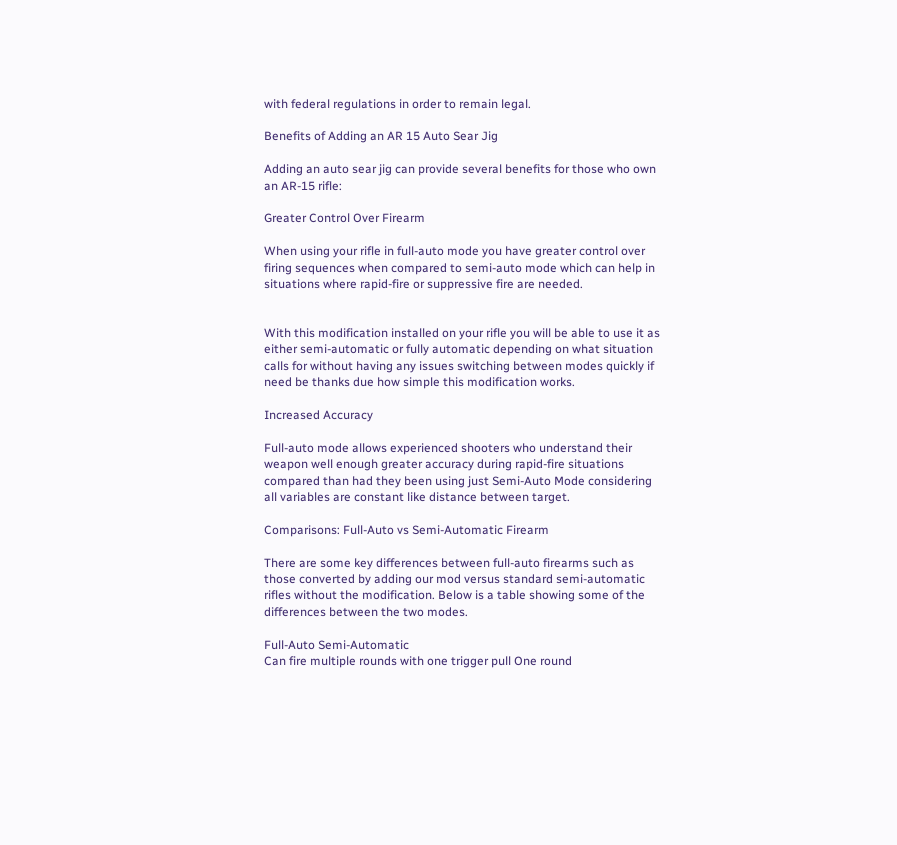with federal regulations in order to remain legal.

Benefits of Adding an AR 15 Auto Sear Jig

Adding an auto sear jig can provide several benefits for those who own an AR-15 rifle:

Greater Control Over Firearm

When using your rifle in full-auto mode you have greater control over firing sequences when compared to semi-auto mode which can help in situations where rapid-fire or suppressive fire are needed.


With this modification installed on your rifle you will be able to use it as either semi-automatic or fully automatic depending on what situation calls for without having any issues switching between modes quickly if need be thanks due how simple this modification works.

Increased Accuracy

Full-auto mode allows experienced shooters who understand their weapon well enough greater accuracy during rapid-fire situations compared than had they been using just Semi-Auto Mode considering all variables are constant like distance between target.

Comparisons: Full-Auto vs Semi-Automatic Firearm

There are some key differences between full-auto firearms such as those converted by adding our mod versus standard semi-automatic rifles without the modification. Below is a table showing some of the differences between the two modes.

Full-Auto Semi-Automatic
Can fire multiple rounds with one trigger pull One round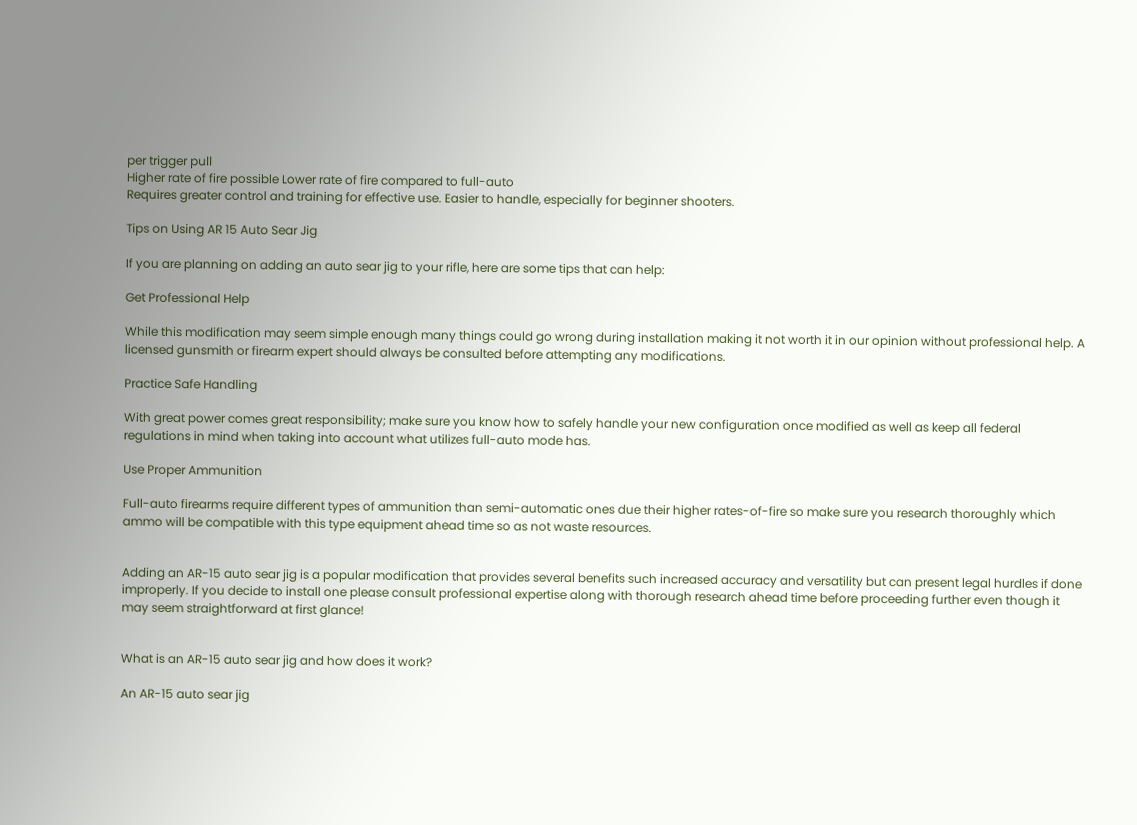per trigger pull
Higher rate of fire possible Lower rate of fire compared to full-auto
Requires greater control and training for effective use. Easier to handle, especially for beginner shooters.

Tips on Using AR 15 Auto Sear Jig

If you are planning on adding an auto sear jig to your rifle, here are some tips that can help:

Get Professional Help

While this modification may seem simple enough many things could go wrong during installation making it not worth it in our opinion without professional help. A licensed gunsmith or firearm expert should always be consulted before attempting any modifications.

Practice Safe Handling

With great power comes great responsibility; make sure you know how to safely handle your new configuration once modified as well as keep all federal regulations in mind when taking into account what utilizes full-auto mode has.

Use Proper Ammunition

Full-auto firearms require different types of ammunition than semi-automatic ones due their higher rates-of-fire so make sure you research thoroughly which ammo will be compatible with this type equipment ahead time so as not waste resources.


Adding an AR-15 auto sear jig is a popular modification that provides several benefits such increased accuracy and versatility but can present legal hurdles if done improperly. If you decide to install one please consult professional expertise along with thorough research ahead time before proceeding further even though it may seem straightforward at first glance!


What is an AR-15 auto sear jig and how does it work?

An AR-15 auto sear jig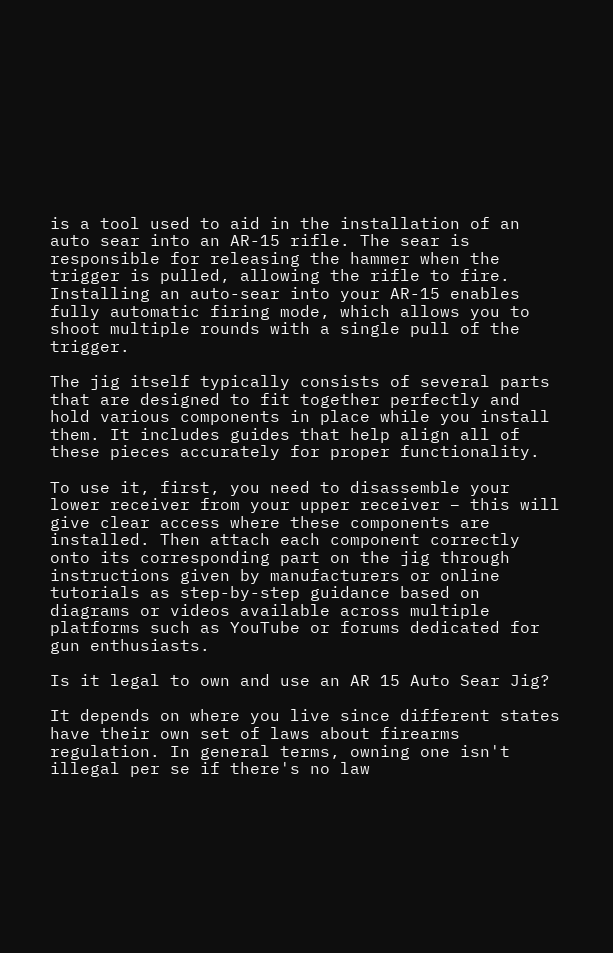is a tool used to aid in the installation of an auto sear into an AR-15 rifle. The sear is responsible for releasing the hammer when the trigger is pulled, allowing the rifle to fire. Installing an auto-sear into your AR-15 enables fully automatic firing mode, which allows you to shoot multiple rounds with a single pull of the trigger.

The jig itself typically consists of several parts that are designed to fit together perfectly and hold various components in place while you install them. It includes guides that help align all of these pieces accurately for proper functionality.

To use it, first, you need to disassemble your lower receiver from your upper receiver – this will give clear access where these components are installed. Then attach each component correctly onto its corresponding part on the jig through instructions given by manufacturers or online tutorials as step-by-step guidance based on diagrams or videos available across multiple platforms such as YouTube or forums dedicated for gun enthusiasts.

Is it legal to own and use an AR 15 Auto Sear Jig?

It depends on where you live since different states have their own set of laws about firearms regulation. In general terms, owning one isn't illegal per se if there's no law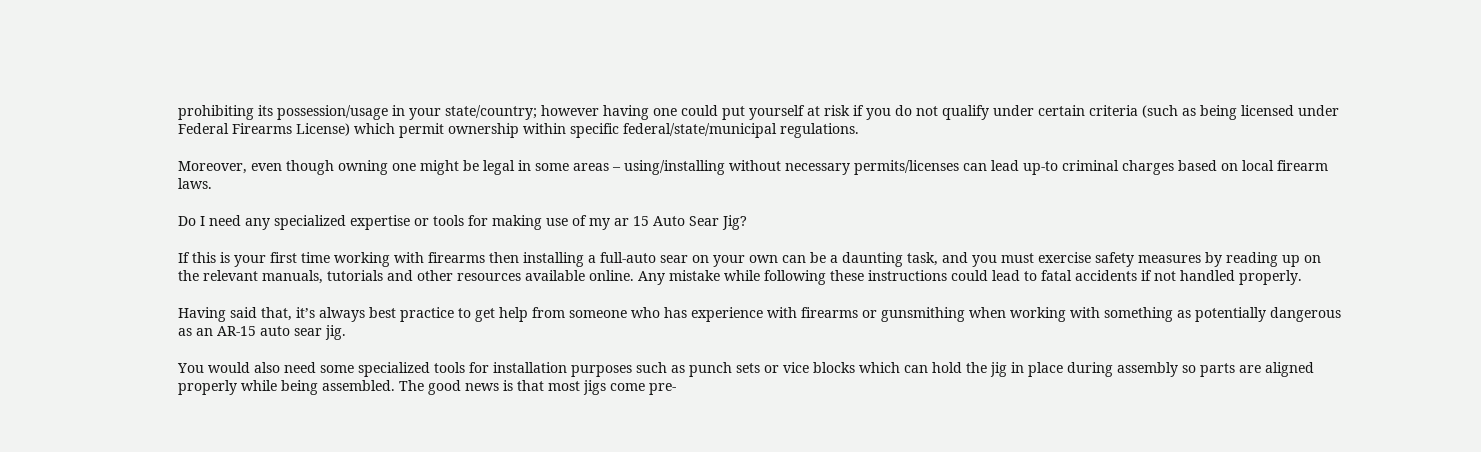prohibiting its possession/usage in your state/country; however having one could put yourself at risk if you do not qualify under certain criteria (such as being licensed under Federal Firearms License) which permit ownership within specific federal/state/municipal regulations.

Moreover, even though owning one might be legal in some areas – using/installing without necessary permits/licenses can lead up-to criminal charges based on local firearm laws.

Do I need any specialized expertise or tools for making use of my ar 15 Auto Sear Jig?

If this is your first time working with firearms then installing a full-auto sear on your own can be a daunting task, and you must exercise safety measures by reading up on the relevant manuals, tutorials and other resources available online. Any mistake while following these instructions could lead to fatal accidents if not handled properly.

Having said that, it’s always best practice to get help from someone who has experience with firearms or gunsmithing when working with something as potentially dangerous as an AR-15 auto sear jig.

You would also need some specialized tools for installation purposes such as punch sets or vice blocks which can hold the jig in place during assembly so parts are aligned properly while being assembled. The good news is that most jigs come pre-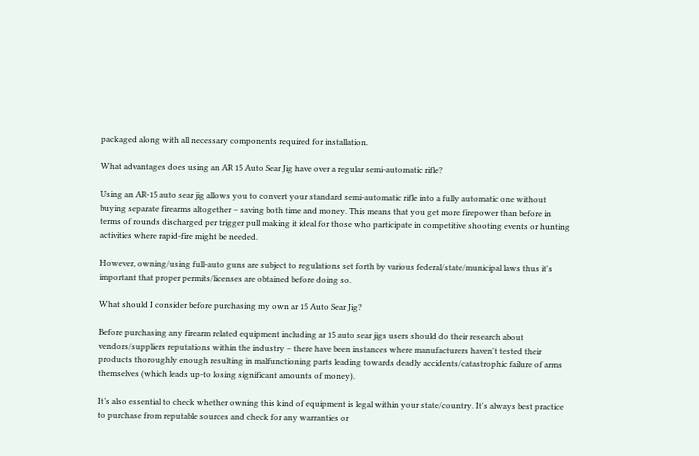packaged along with all necessary components required for installation.

What advantages does using an AR 15 Auto Sear Jig have over a regular semi-automatic rifle?

Using an AR-15 auto sear jig allows you to convert your standard semi-automatic rifle into a fully automatic one without buying separate firearms altogether – saving both time and money. This means that you get more firepower than before in terms of rounds discharged per trigger pull making it ideal for those who participate in competitive shooting events or hunting activities where rapid-fire might be needed.

However, owning/using full-auto guns are subject to regulations set forth by various federal/state/municipal laws thus it's important that proper permits/licenses are obtained before doing so.

What should I consider before purchasing my own ar 15 Auto Sear Jig?

Before purchasing any firearm related equipment including ar 15 auto sear jigs users should do their research about vendors/suppliers reputations within the industry – there have been instances where manufacturers haven't tested their products thoroughly enough resulting in malfunctioning parts leading towards deadly accidents/catastrophic failure of arms themselves (which leads up-to losing significant amounts of money).

It’s also essential to check whether owning this kind of equipment is legal within your state/country. It's always best practice to purchase from reputable sources and check for any warranties or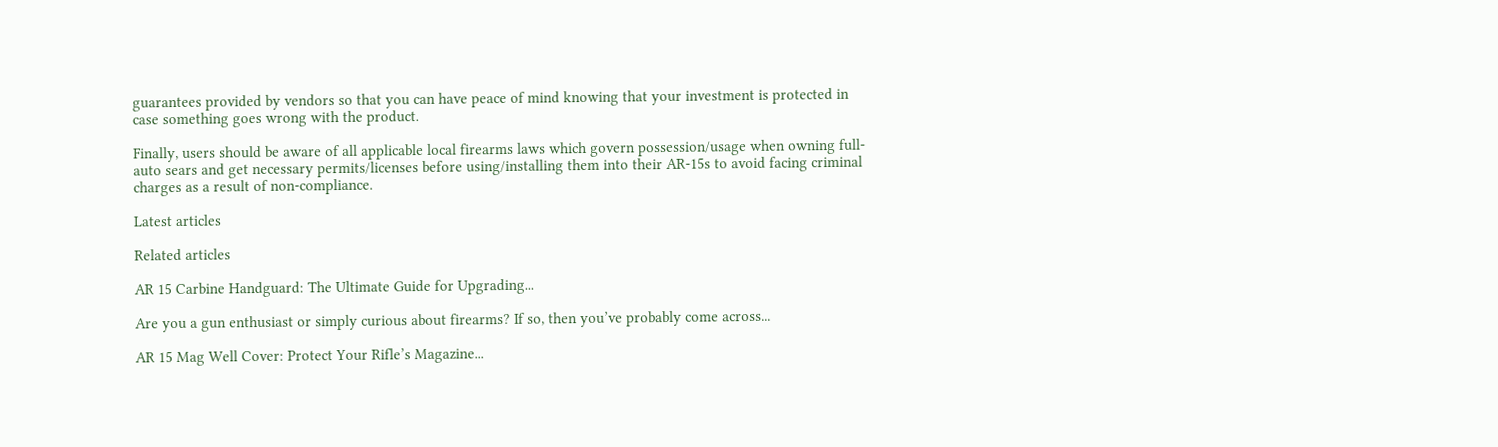guarantees provided by vendors so that you can have peace of mind knowing that your investment is protected in case something goes wrong with the product.

Finally, users should be aware of all applicable local firearms laws which govern possession/usage when owning full-auto sears and get necessary permits/licenses before using/installing them into their AR-15s to avoid facing criminal charges as a result of non-compliance.

Latest articles

Related articles

AR 15 Carbine Handguard: The Ultimate Guide for Upgrading...

Are you a gun enthusiast or simply curious about firearms? If so, then you’ve probably come across...

AR 15 Mag Well Cover: Protect Your Rifle’s Magazine...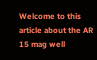Welcome to this article about the AR 15 mag well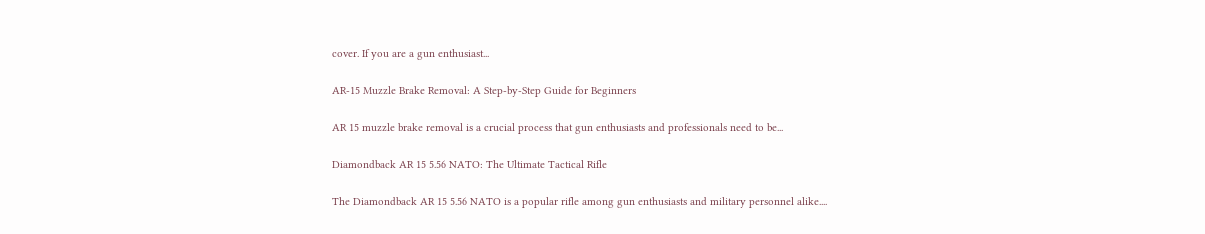cover. If you are a gun enthusiast...

AR-15 Muzzle Brake Removal: A Step-by-Step Guide for Beginners

AR 15 muzzle brake removal is a crucial process that gun enthusiasts and professionals need to be...

Diamondback AR 15 5.56 NATO: The Ultimate Tactical Rifle

The Diamondback AR 15 5.56 NATO is a popular rifle among gun enthusiasts and military personnel alike....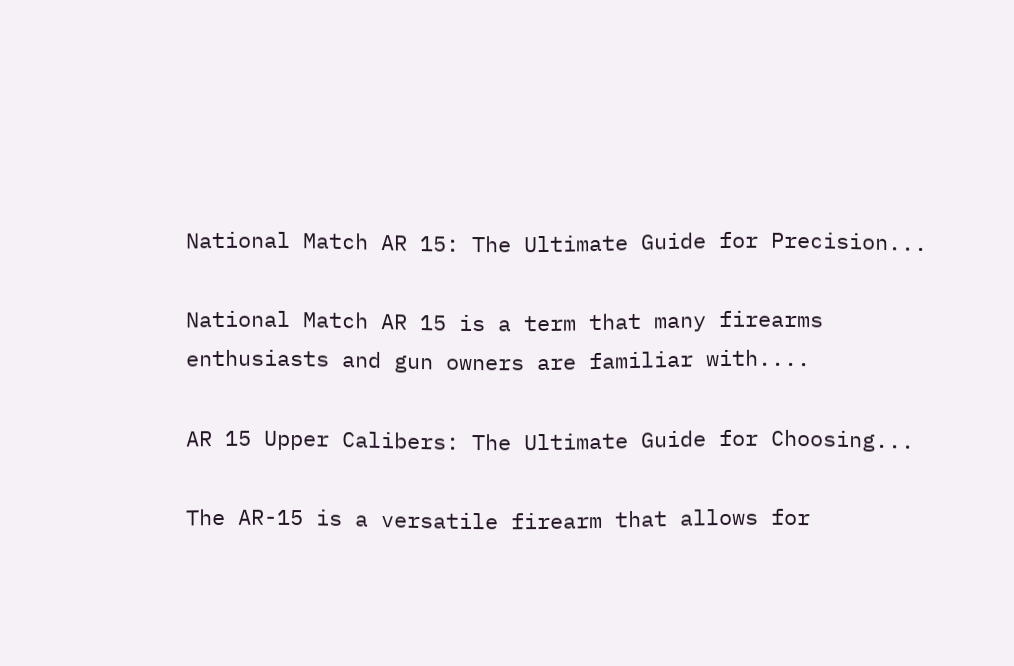National Match AR 15: The Ultimate Guide for Precision...

National Match AR 15 is a term that many firearms enthusiasts and gun owners are familiar with....

AR 15 Upper Calibers: The Ultimate Guide for Choosing...

The AR-15 is a versatile firearm that allows for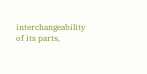interchangeability of its parts,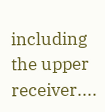including the upper receiver....